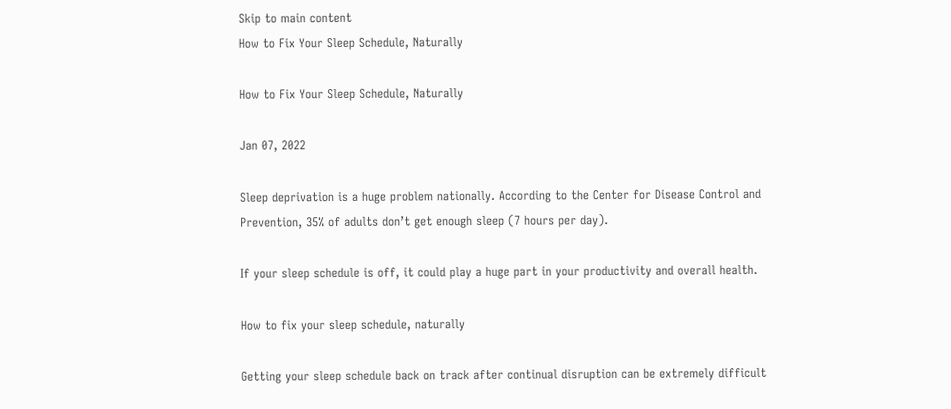Skip to main content
How to Fix Your Sleep Schedule, Naturally

How to Fix Your Sleep Schedule, Naturally

Jan 07, 2022

Sleep deprivation is a huge problem nationally. According to the Center for Disease Control and Prevention, 35% of adults don’t get enough sleep (7 hours per day).

If your sleep schedule is off, it could play a huge part in your productivity and overall health.

How to fix your sleep schedule, naturally

Getting your sleep schedule back on track after continual disruption can be extremely difficult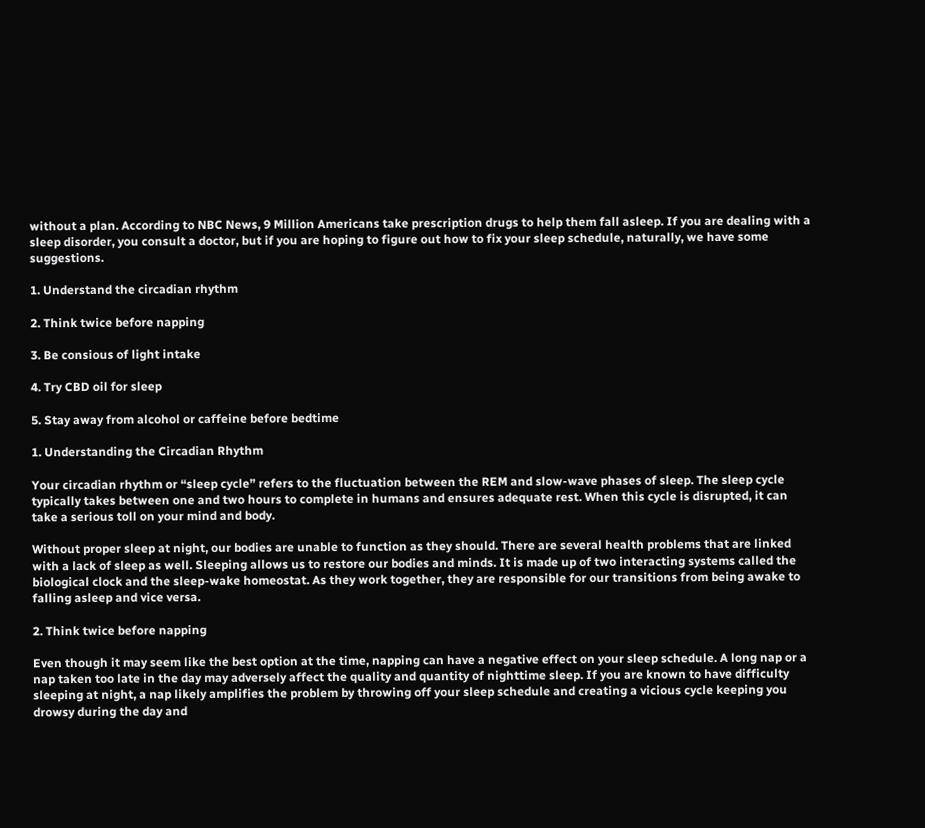without a plan. According to NBC News, 9 Million Americans take prescription drugs to help them fall asleep. If you are dealing with a sleep disorder, you consult a doctor, but if you are hoping to figure out how to fix your sleep schedule, naturally, we have some suggestions.

1. Understand the circadian rhythm

2. Think twice before napping

3. Be consious of light intake

4. Try CBD oil for sleep

5. Stay away from alcohol or caffeine before bedtime

1. Understanding the Circadian Rhythm

Your circadian rhythm or “sleep cycle” refers to the fluctuation between the REM and slow-wave phases of sleep. The sleep cycle typically takes between one and two hours to complete in humans and ensures adequate rest. When this cycle is disrupted, it can take a serious toll on your mind and body.

Without proper sleep at night, our bodies are unable to function as they should. There are several health problems that are linked with a lack of sleep as well. Sleeping allows us to restore our bodies and minds. It is made up of two interacting systems called the biological clock and the sleep-wake homeostat. As they work together, they are responsible for our transitions from being awake to falling asleep and vice versa.

2. Think twice before napping

Even though it may seem like the best option at the time, napping can have a negative effect on your sleep schedule. A long nap or a nap taken too late in the day may adversely affect the quality and quantity of nighttime sleep. If you are known to have difficulty sleeping at night, a nap likely amplifies the problem by throwing off your sleep schedule and creating a vicious cycle keeping you drowsy during the day and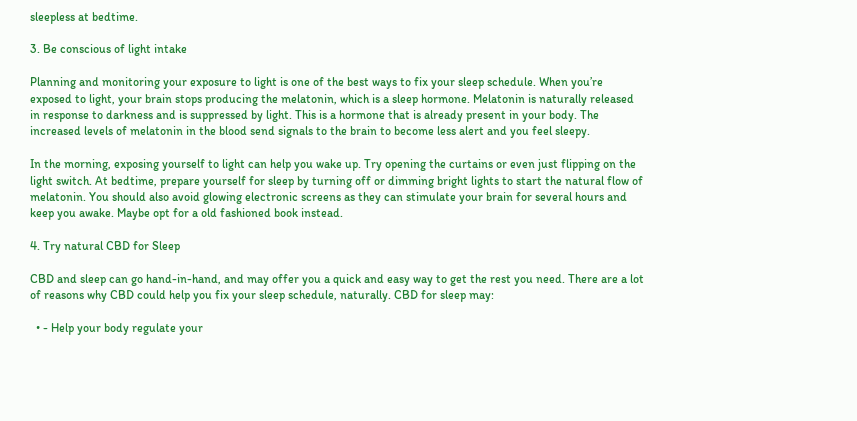sleepless at bedtime.

3. Be conscious of light intake

Planning and monitoring your exposure to light is one of the best ways to fix your sleep schedule. When you’re exposed to light, your brain stops producing the melatonin, which is a sleep hormone. Melatonin is naturally released in response to darkness and is suppressed by light. This is a hormone that is already present in your body. The increased levels of melatonin in the blood send signals to the brain to become less alert and you feel sleepy.

In the morning, exposing yourself to light can help you wake up. Try opening the curtains or even just flipping on the light switch. At bedtime, prepare yourself for sleep by turning off or dimming bright lights to start the natural flow of melatonin. You should also avoid glowing electronic screens as they can stimulate your brain for several hours and keep you awake. Maybe opt for a old fashioned book instead.

4. Try natural CBD for Sleep

CBD and sleep can go hand-in-hand, and may offer you a quick and easy way to get the rest you need. There are a lot of reasons why CBD could help you fix your sleep schedule, naturally. CBD for sleep may:

  • - Help your body regulate your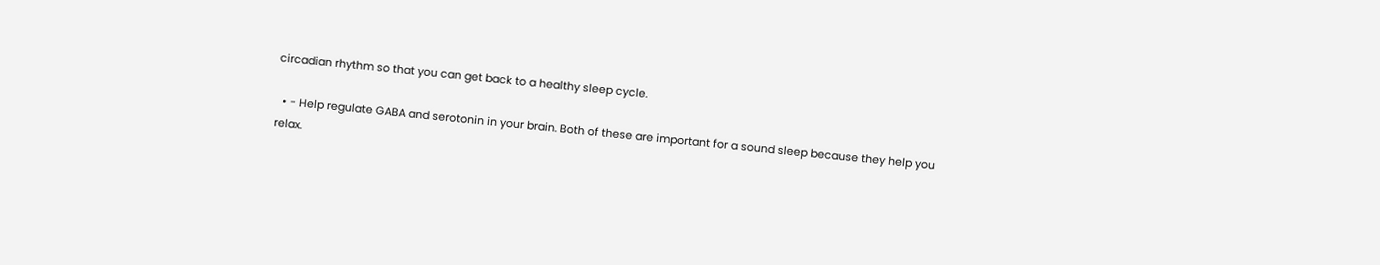circadian rhythm so that you can get back to a healthy sleep cycle.

  • - Help regulate GABA and serotonin in your brain. Both of these are important for a sound sleep because they help you relax.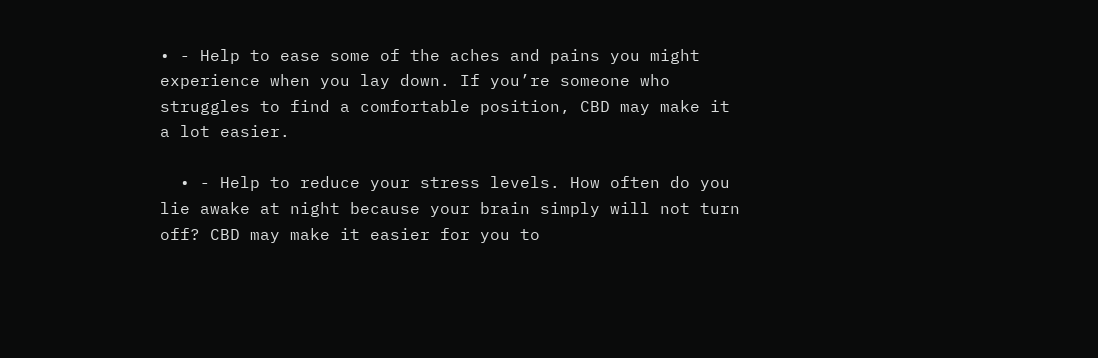• - Help to ease some of the aches and pains you might experience when you lay down. If you’re someone who struggles to find a comfortable position, CBD may make it a lot easier.

  • - Help to reduce your stress levels. How often do you lie awake at night because your brain simply will not turn off? CBD may make it easier for you to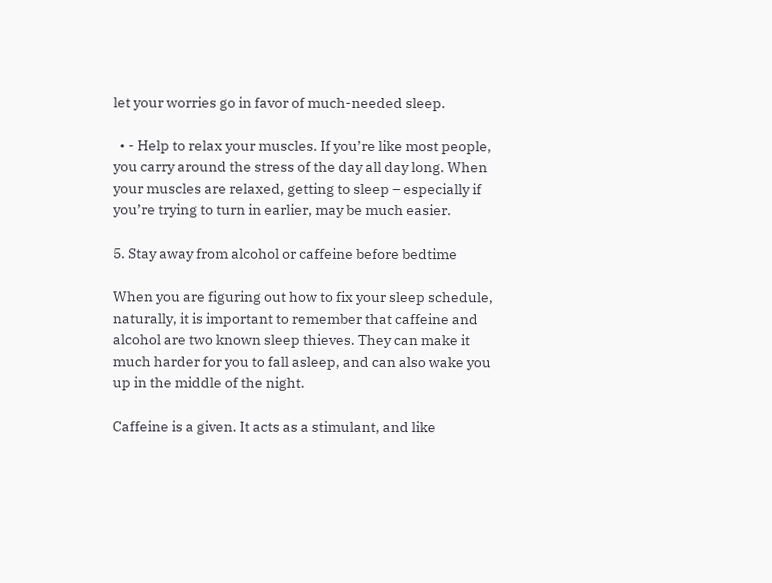let your worries go in favor of much-needed sleep.

  • - Help to relax your muscles. If you’re like most people, you carry around the stress of the day all day long. When your muscles are relaxed, getting to sleep – especially if you’re trying to turn in earlier, may be much easier.

5. Stay away from alcohol or caffeine before bedtime

When you are figuring out how to fix your sleep schedule, naturally, it is important to remember that caffeine and alcohol are two known sleep thieves. They can make it much harder for you to fall asleep, and can also wake you up in the middle of the night.

Caffeine is a given. It acts as a stimulant, and like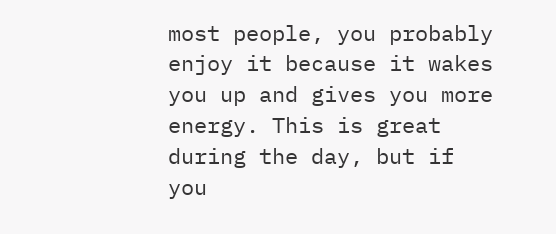most people, you probably enjoy it because it wakes you up and gives you more energy. This is great during the day, but if you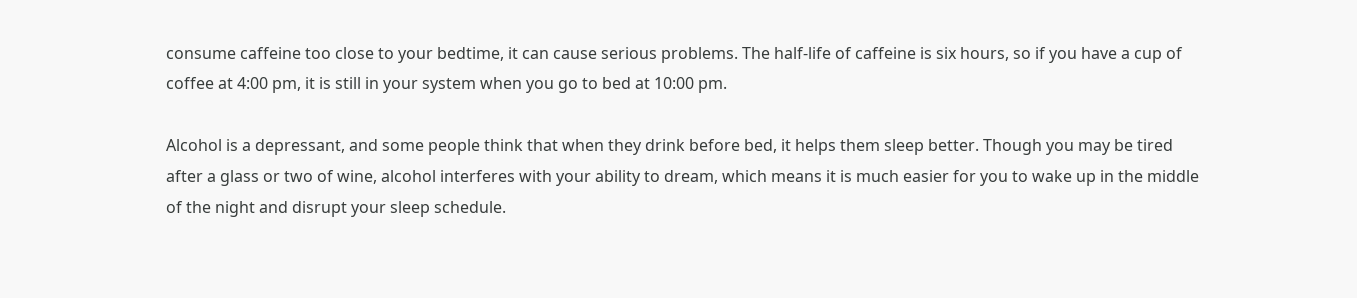consume caffeine too close to your bedtime, it can cause serious problems. The half-life of caffeine is six hours, so if you have a cup of coffee at 4:00 pm, it is still in your system when you go to bed at 10:00 pm.

Alcohol is a depressant, and some people think that when they drink before bed, it helps them sleep better. Though you may be tired after a glass or two of wine, alcohol interferes with your ability to dream, which means it is much easier for you to wake up in the middle of the night and disrupt your sleep schedule.